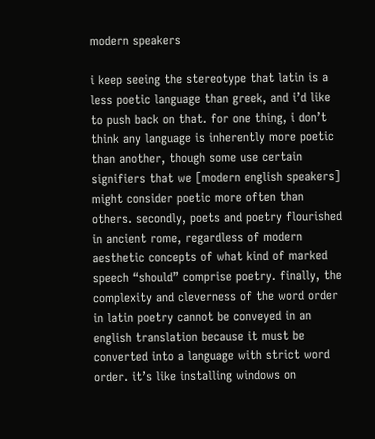modern speakers

i keep seeing the stereotype that latin is a less poetic language than greek, and i’d like to push back on that. for one thing, i don’t think any language is inherently more poetic than another, though some use certain signifiers that we [modern english speakers] might consider poetic more often than others. secondly, poets and poetry flourished in ancient rome, regardless of modern aesthetic concepts of what kind of marked speech “should” comprise poetry. finally, the complexity and cleverness of the word order in latin poetry cannot be conveyed in an english translation because it must be converted into a language with strict word order. it’s like installing windows on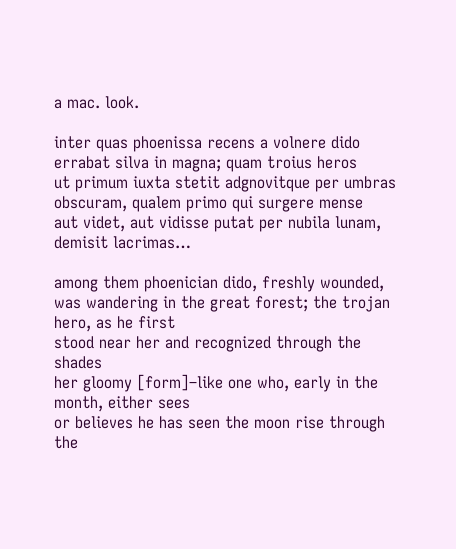a mac. look.

inter quas phoenissa recens a volnere dido
errabat silva in magna; quam troius heros
ut primum iuxta stetit adgnovitque per umbras
obscuram, qualem primo qui surgere mense
aut videt, aut vidisse putat per nubila lunam,
demisit lacrimas…

among them phoenician dido, freshly wounded,
was wandering in the great forest; the trojan hero, as he first
stood near her and recognized through the shades
her gloomy [form]–like one who, early in the month, either sees
or believes he has seen the moon rise through the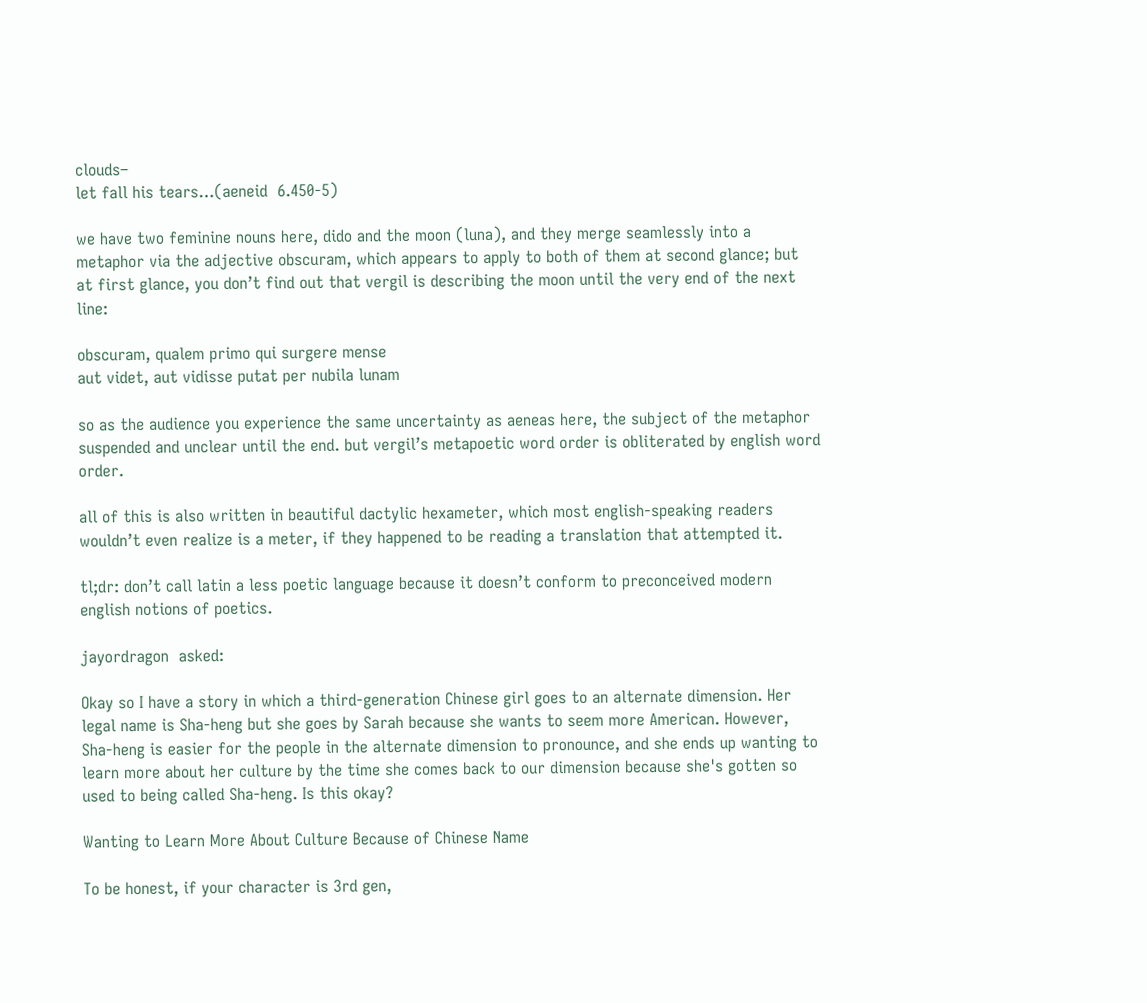clouds–
let fall his tears…(aeneid  6.450-5)

we have two feminine nouns here, dido and the moon (luna), and they merge seamlessly into a metaphor via the adjective obscuram, which appears to apply to both of them at second glance; but at first glance, you don’t find out that vergil is describing the moon until the very end of the next line:

obscuram, qualem primo qui surgere mense
aut videt, aut vidisse putat per nubila lunam

so as the audience you experience the same uncertainty as aeneas here, the subject of the metaphor suspended and unclear until the end. but vergil’s metapoetic word order is obliterated by english word order.

all of this is also written in beautiful dactylic hexameter, which most english-speaking readers wouldn’t even realize is a meter, if they happened to be reading a translation that attempted it.

tl;dr: don’t call latin a less poetic language because it doesn’t conform to preconceived modern english notions of poetics.

jayordragon  asked:

Okay so I have a story in which a third-generation Chinese girl goes to an alternate dimension. Her legal name is Sha-heng but she goes by Sarah because she wants to seem more American. However, Sha-heng is easier for the people in the alternate dimension to pronounce, and she ends up wanting to learn more about her culture by the time she comes back to our dimension because she's gotten so used to being called Sha-heng. Is this okay?

Wanting to Learn More About Culture Because of Chinese Name

To be honest, if your character is 3rd gen,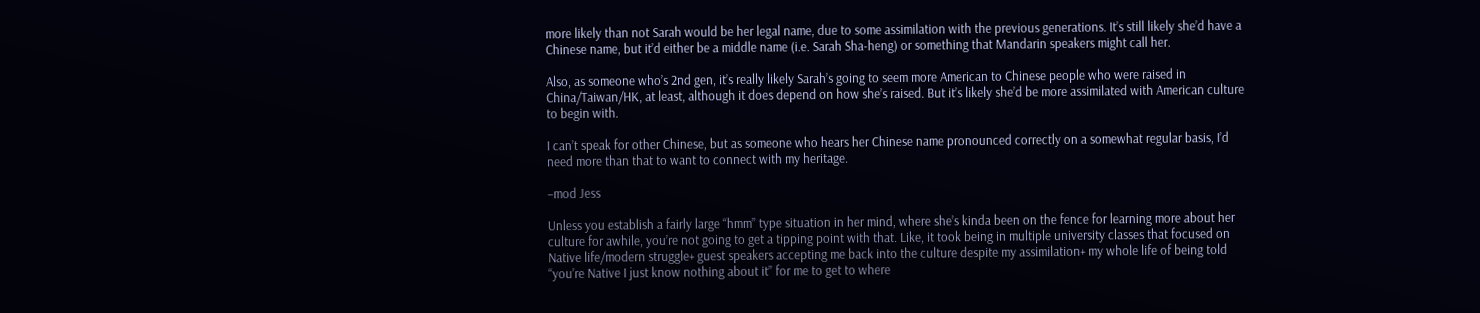more likely than not Sarah would be her legal name, due to some assimilation with the previous generations. It’s still likely she’d have a Chinese name, but it’d either be a middle name (i.e. Sarah Sha-heng) or something that Mandarin speakers might call her.

Also, as someone who’s 2nd gen, it’s really likely Sarah’s going to seem more American to Chinese people who were raised in China/Taiwan/HK, at least, although it does depend on how she’s raised. But it’s likely she’d be more assimilated with American culture to begin with.

I can’t speak for other Chinese, but as someone who hears her Chinese name pronounced correctly on a somewhat regular basis, I’d need more than that to want to connect with my heritage.

–mod Jess

Unless you establish a fairly large “hmm” type situation in her mind, where she’s kinda been on the fence for learning more about her culture for awhile, you’re not going to get a tipping point with that. Like, it took being in multiple university classes that focused on Native life/modern struggle+ guest speakers accepting me back into the culture despite my assimilation+ my whole life of being told “you’re Native I just know nothing about it” for me to get to where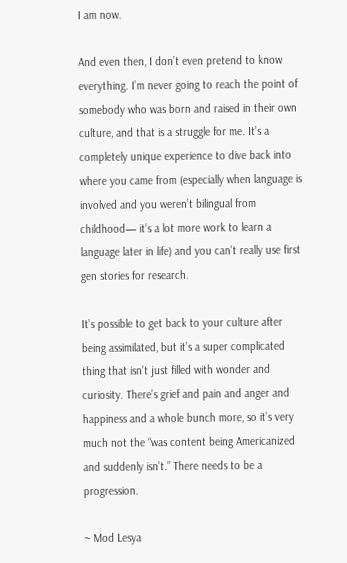I am now.

And even then, I don’t even pretend to know everything. I’m never going to reach the point of somebody who was born and raised in their own culture, and that is a struggle for me. It’s a completely unique experience to dive back into where you came from (especially when language is involved and you weren’t bilingual from childhood— it’s a lot more work to learn a language later in life) and you can’t really use first gen stories for research.

It’s possible to get back to your culture after being assimilated, but it’s a super complicated thing that isn’t just filled with wonder and curiosity. There’s grief and pain and anger and happiness and a whole bunch more, so it’s very much not the “was content being Americanized and suddenly isn’t.” There needs to be a progression.

~ Mod Lesya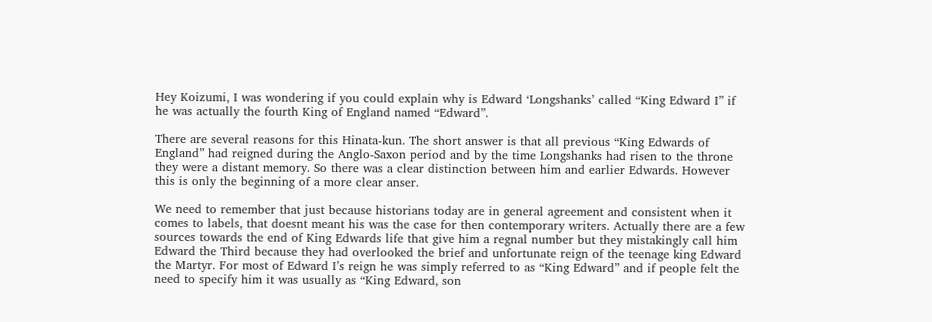Hey Koizumi, I was wondering if you could explain why is Edward ‘Longshanks’ called “King Edward I” if he was actually the fourth King of England named “Edward”.

There are several reasons for this Hinata-kun. The short answer is that all previous “King Edwards of England” had reigned during the Anglo-Saxon period and by the time Longshanks had risen to the throne they were a distant memory. So there was a clear distinction between him and earlier Edwards. However this is only the beginning of a more clear anser.

We need to remember that just because historians today are in general agreement and consistent when it comes to labels, that doesnt meant his was the case for then contemporary writers. Actually there are a few sources towards the end of King Edwards life that give him a regnal number but they mistakingly call him Edward the Third because they had overlooked the brief and unfortunate reign of the teenage king Edward the Martyr. For most of Edward I’s reign he was simply referred to as “King Edward” and if people felt the need to specify him it was usually as “King Edward, son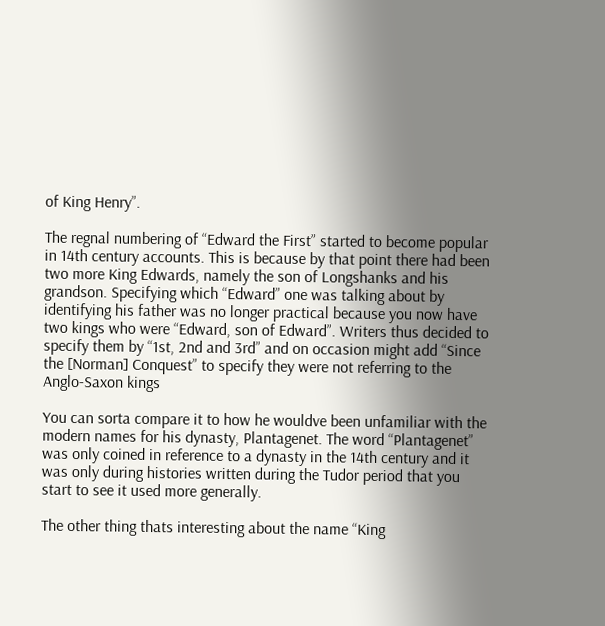of King Henry”.

The regnal numbering of “Edward the First” started to become popular in 14th century accounts. This is because by that point there had been two more King Edwards, namely the son of Longshanks and his grandson. Specifying which “Edward” one was talking about by identifying his father was no longer practical because you now have two kings who were “Edward, son of Edward”. Writers thus decided to specify them by “1st, 2nd and 3rd” and on occasion might add “Since the [Norman] Conquest” to specify they were not referring to the Anglo-Saxon kings

You can sorta compare it to how he wouldve been unfamiliar with the modern names for his dynasty, Plantagenet. The word “Plantagenet” was only coined in reference to a dynasty in the 14th century and it was only during histories written during the Tudor period that you start to see it used more generally.

The other thing thats interesting about the name “King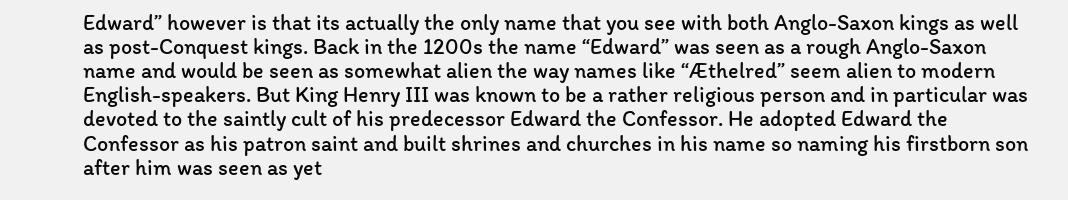Edward” however is that its actually the only name that you see with both Anglo-Saxon kings as well as post-Conquest kings. Back in the 1200s the name “Edward” was seen as a rough Anglo-Saxon name and would be seen as somewhat alien the way names like “Æthelred” seem alien to modern English-speakers. But King Henry III was known to be a rather religious person and in particular was devoted to the saintly cult of his predecessor Edward the Confessor. He adopted Edward the Confessor as his patron saint and built shrines and churches in his name so naming his firstborn son after him was seen as yet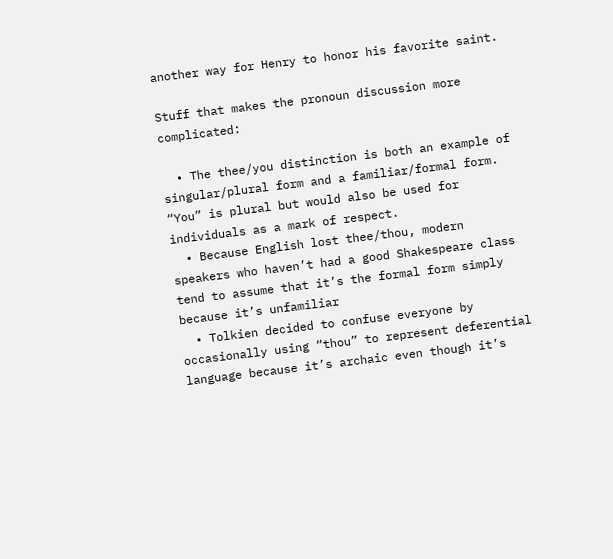another way for Henry to honor his favorite saint.

Stuff that makes the pronoun discussion more complicated:

  • The thee/you distinction is both an example of singular/plural form and a familiar/formal form. “You” is plural but would also be used for individuals as a mark of respect.
  • Because English lost thee/thou, modern speakers who haven’t had a good Shakespeare class tend to assume that it’s the formal form simply because it’s unfamiliar
  • Tolkien decided to confuse everyone by occasionally using “thou” to represent deferential language because it’s archaic even though it’s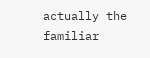actually the familiar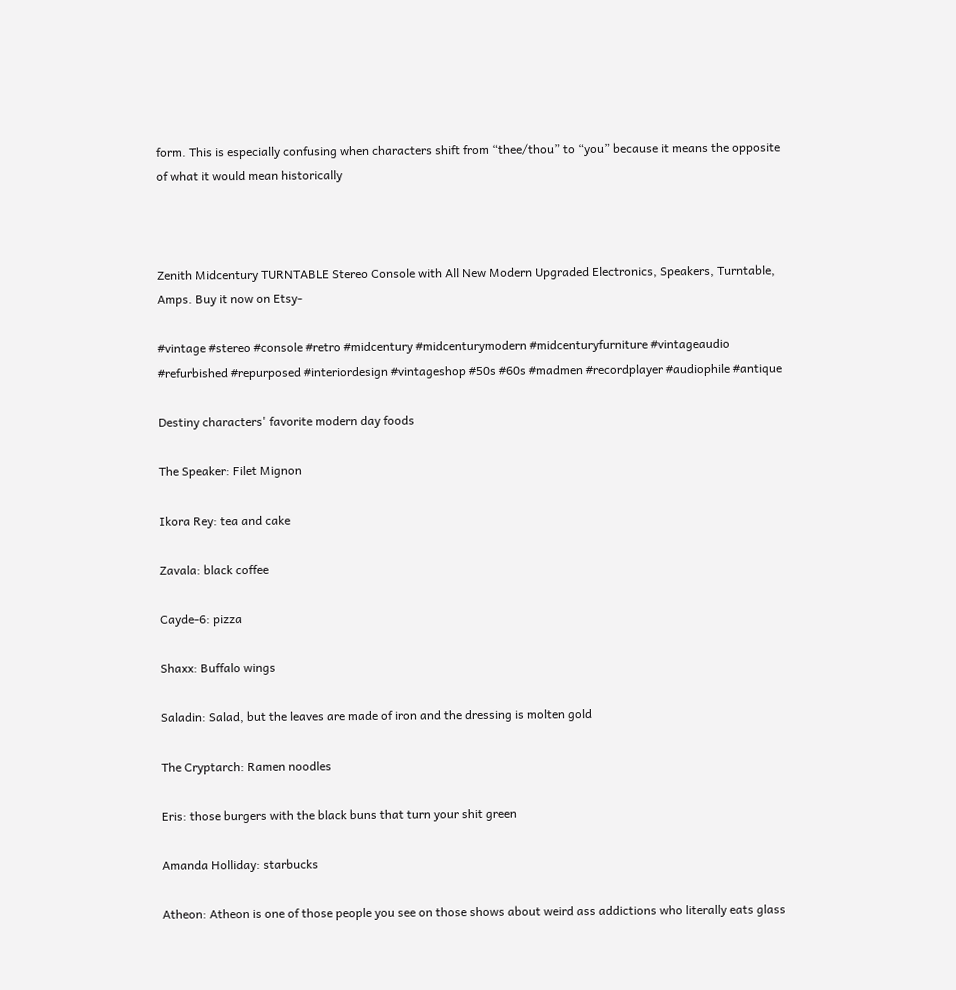form. This is especially confusing when characters shift from “thee/thou” to “you” because it means the opposite of what it would mean historically



Zenith Midcentury TURNTABLE Stereo Console with All New Modern Upgraded Electronics, Speakers, Turntable, Amps. Buy it now on Etsy-

#vintage #stereo #console #retro #midcentury #midcenturymodern #midcenturyfurniture #vintageaudio #refurbished #repurposed #interiordesign #vintageshop #50s #60s #madmen #recordplayer #audiophile #antique

Destiny characters' favorite modern day foods

The Speaker: Filet Mignon

Ikora Rey: tea and cake

Zavala: black coffee

Cayde-6: pizza

Shaxx: Buffalo wings

Saladin: Salad, but the leaves are made of iron and the dressing is molten gold

The Cryptarch: Ramen noodles

Eris: those burgers with the black buns that turn your shit green

Amanda Holliday: starbucks

Atheon: Atheon is one of those people you see on those shows about weird ass addictions who literally eats glass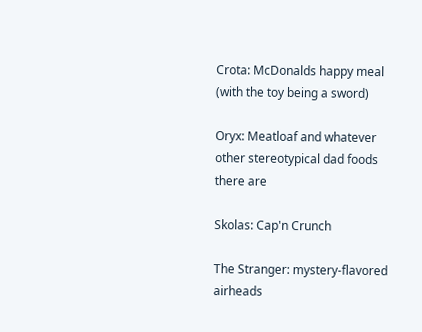Crota: McDonalds happy meal (with the toy being a sword)

Oryx: Meatloaf and whatever other stereotypical dad foods there are

Skolas: Cap'n Crunch

The Stranger: mystery-flavored airheads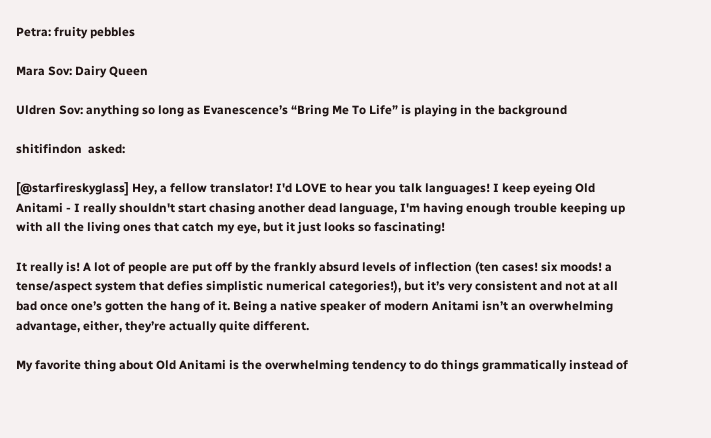Petra: fruity pebbles

Mara Sov: Dairy Queen

Uldren Sov: anything so long as Evanescence’s “Bring Me To Life” is playing in the background

shitifindon  asked:

[@starfireskyglass] Hey, a fellow translator! I'd LOVE to hear you talk languages! I keep eyeing Old Anitami - I really shouldn't start chasing another dead language, I'm having enough trouble keeping up with all the living ones that catch my eye, but it just looks so fascinating!

It really is! A lot of people are put off by the frankly absurd levels of inflection (ten cases! six moods! a tense/aspect system that defies simplistic numerical categories!), but it’s very consistent and not at all bad once one’s gotten the hang of it. Being a native speaker of modern Anitami isn’t an overwhelming advantage, either, they’re actually quite different.

My favorite thing about Old Anitami is the overwhelming tendency to do things grammatically instead of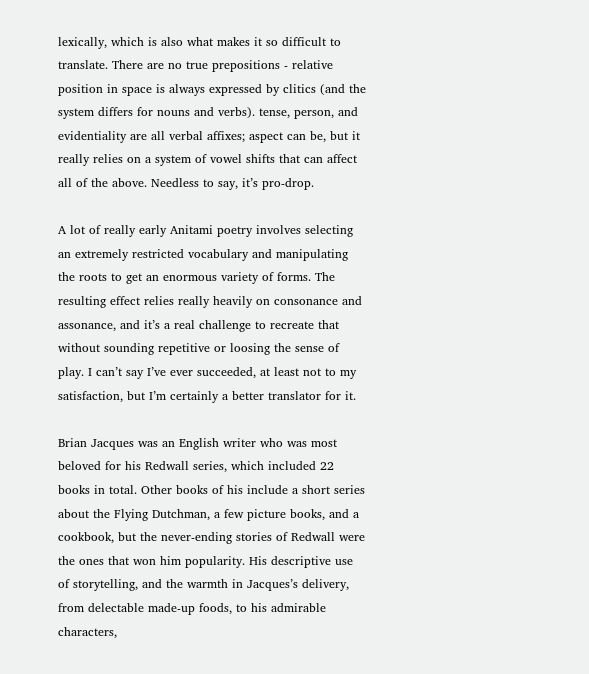lexically, which is also what makes it so difficult to translate. There are no true prepositions - relative position in space is always expressed by clitics (and the system differs for nouns and verbs). tense, person, and evidentiality are all verbal affixes; aspect can be, but it really relies on a system of vowel shifts that can affect all of the above. Needless to say, it’s pro-drop.

A lot of really early Anitami poetry involves selecting an extremely restricted vocabulary and manipulating the roots to get an enormous variety of forms. The resulting effect relies really heavily on consonance and assonance, and it’s a real challenge to recreate that without sounding repetitive or loosing the sense of play. I can’t say I’ve ever succeeded, at least not to my satisfaction, but I’m certainly a better translator for it.

Brian Jacques was an English writer who was most beloved for his Redwall series, which included 22 books in total. Other books of his include a short series about the Flying Dutchman, a few picture books, and a cookbook, but the never-ending stories of Redwall were the ones that won him popularity. His descriptive use of storytelling, and the warmth in Jacques’s delivery, from delectable made-up foods, to his admirable characters,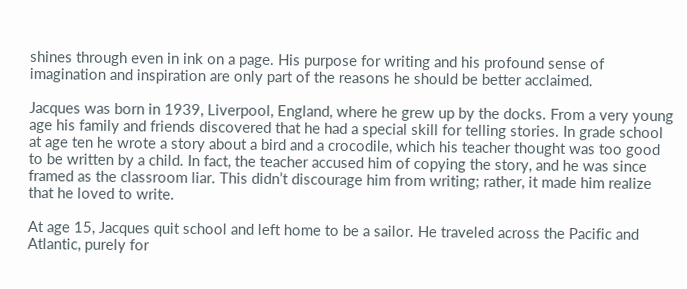shines through even in ink on a page. His purpose for writing and his profound sense of imagination and inspiration are only part of the reasons he should be better acclaimed.

Jacques was born in 1939, Liverpool, England, where he grew up by the docks. From a very young age his family and friends discovered that he had a special skill for telling stories. In grade school at age ten he wrote a story about a bird and a crocodile, which his teacher thought was too good to be written by a child. In fact, the teacher accused him of copying the story, and he was since framed as the classroom liar. This didn’t discourage him from writing; rather, it made him realize that he loved to write.

At age 15, Jacques quit school and left home to be a sailor. He traveled across the Pacific and Atlantic, purely for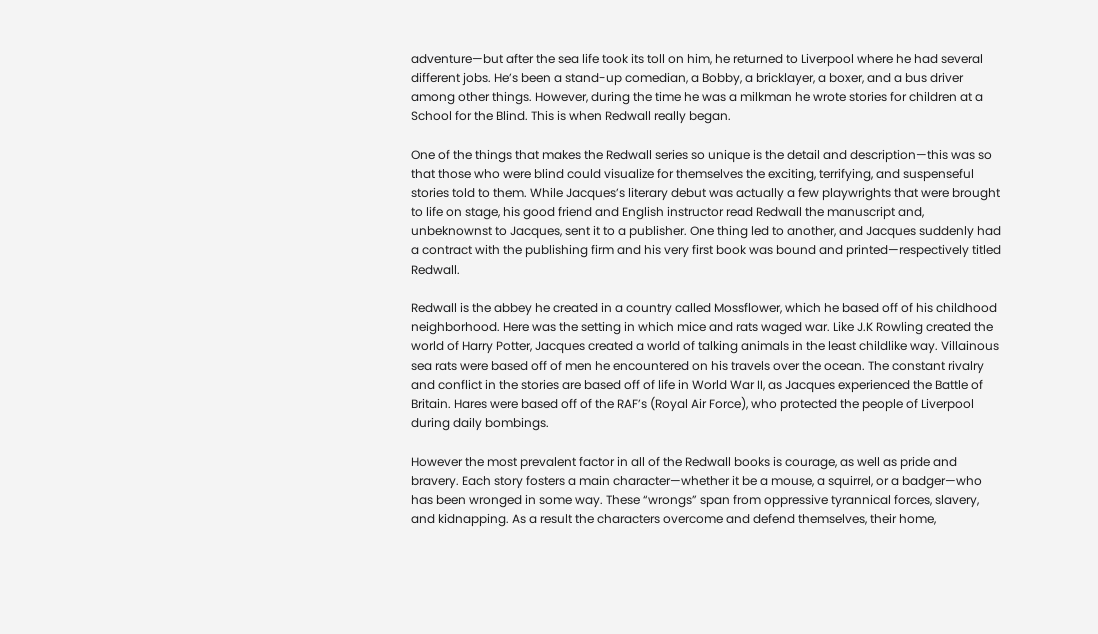adventure—but after the sea life took its toll on him, he returned to Liverpool where he had several different jobs. He’s been a stand-up comedian, a Bobby, a bricklayer, a boxer, and a bus driver among other things. However, during the time he was a milkman he wrote stories for children at a School for the Blind. This is when Redwall really began.

One of the things that makes the Redwall series so unique is the detail and description—this was so that those who were blind could visualize for themselves the exciting, terrifying, and suspenseful stories told to them. While Jacques’s literary debut was actually a few playwrights that were brought to life on stage, his good friend and English instructor read Redwall the manuscript and, unbeknownst to Jacques, sent it to a publisher. One thing led to another, and Jacques suddenly had a contract with the publishing firm and his very first book was bound and printed—respectively titled Redwall.

Redwall is the abbey he created in a country called Mossflower, which he based off of his childhood neighborhood. Here was the setting in which mice and rats waged war. Like J.K Rowling created the world of Harry Potter, Jacques created a world of talking animals in the least childlike way. Villainous sea rats were based off of men he encountered on his travels over the ocean. The constant rivalry and conflict in the stories are based off of life in World War II, as Jacques experienced the Battle of Britain. Hares were based off of the RAF’s (Royal Air Force), who protected the people of Liverpool during daily bombings.

However the most prevalent factor in all of the Redwall books is courage, as well as pride and bravery. Each story fosters a main character—whether it be a mouse, a squirrel, or a badger—who has been wronged in some way. These “wrongs” span from oppressive tyrannical forces, slavery, and kidnapping. As a result the characters overcome and defend themselves, their home,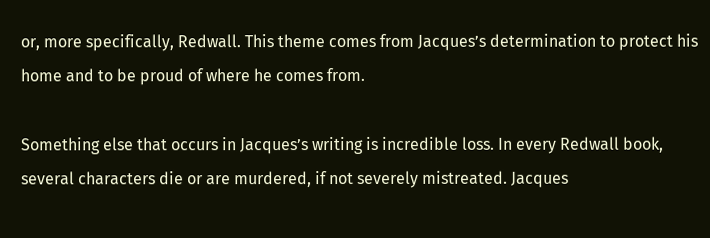or, more specifically, Redwall. This theme comes from Jacques’s determination to protect his home and to be proud of where he comes from.

Something else that occurs in Jacques’s writing is incredible loss. In every Redwall book, several characters die or are murdered, if not severely mistreated. Jacques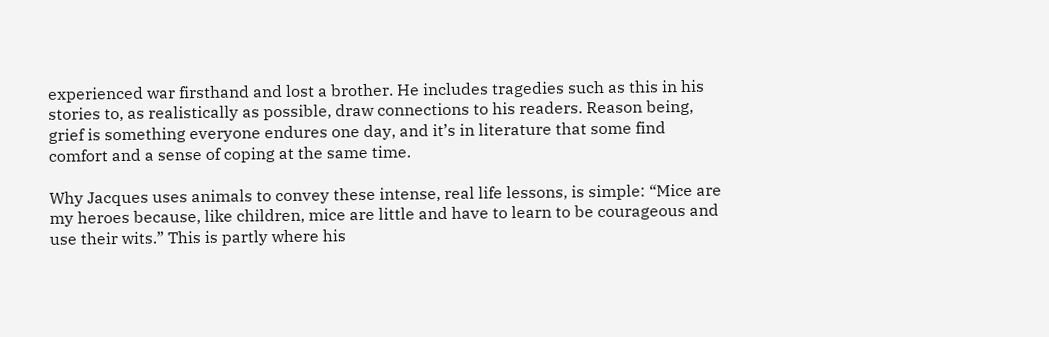experienced war firsthand and lost a brother. He includes tragedies such as this in his stories to, as realistically as possible, draw connections to his readers. Reason being, grief is something everyone endures one day, and it’s in literature that some find comfort and a sense of coping at the same time.

Why Jacques uses animals to convey these intense, real life lessons, is simple: “Mice are my heroes because, like children, mice are little and have to learn to be courageous and use their wits.” This is partly where his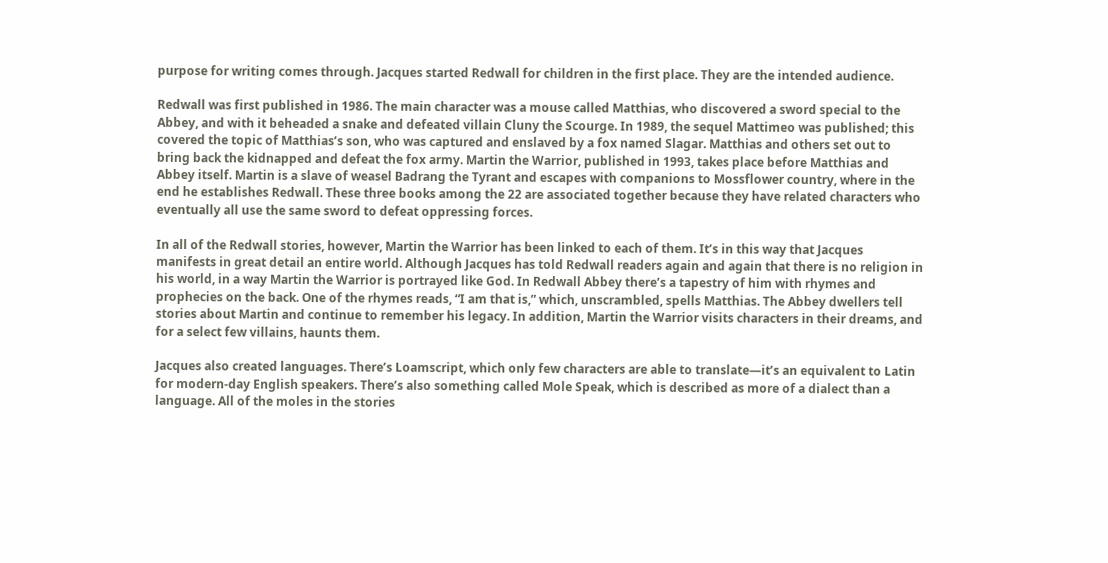purpose for writing comes through. Jacques started Redwall for children in the first place. They are the intended audience.

Redwall was first published in 1986. The main character was a mouse called Matthias, who discovered a sword special to the Abbey, and with it beheaded a snake and defeated villain Cluny the Scourge. In 1989, the sequel Mattimeo was published; this covered the topic of Matthias’s son, who was captured and enslaved by a fox named Slagar. Matthias and others set out to bring back the kidnapped and defeat the fox army. Martin the Warrior, published in 1993, takes place before Matthias and Abbey itself. Martin is a slave of weasel Badrang the Tyrant and escapes with companions to Mossflower country, where in the end he establishes Redwall. These three books among the 22 are associated together because they have related characters who eventually all use the same sword to defeat oppressing forces.

In all of the Redwall stories, however, Martin the Warrior has been linked to each of them. It’s in this way that Jacques manifests in great detail an entire world. Although Jacques has told Redwall readers again and again that there is no religion in his world, in a way Martin the Warrior is portrayed like God. In Redwall Abbey there’s a tapestry of him with rhymes and prophecies on the back. One of the rhymes reads, “I am that is,” which, unscrambled, spells Matthias. The Abbey dwellers tell stories about Martin and continue to remember his legacy. In addition, Martin the Warrior visits characters in their dreams, and for a select few villains, haunts them.

Jacques also created languages. There’s Loamscript, which only few characters are able to translate—it’s an equivalent to Latin for modern-day English speakers. There’s also something called Mole Speak, which is described as more of a dialect than a language. All of the moles in the stories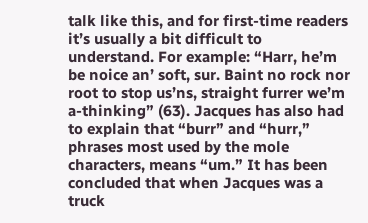talk like this, and for first-time readers it’s usually a bit difficult to understand. For example: “Harr, he’m be noice an’ soft, sur. Baint no rock nor root to stop us’ns, straight furrer we’m a-thinking” (63). Jacques has also had to explain that “burr” and “hurr,” phrases most used by the mole characters, means “um.” It has been concluded that when Jacques was a truck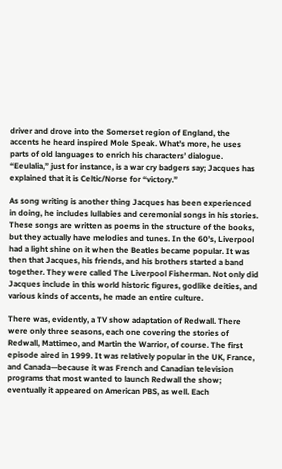driver and drove into the Somerset region of England, the accents he heard inspired Mole Speak. What’s more, he uses parts of old languages to enrich his characters’ dialogue. “Eeulalia,” just for instance, is a war cry badgers say; Jacques has explained that it is Celtic/Norse for “victory.”

As song writing is another thing Jacques has been experienced in doing, he includes lullabies and ceremonial songs in his stories. These songs are written as poems in the structure of the books, but they actually have melodies and tunes. In the 60’s, Liverpool had a light shine on it when the Beatles became popular. It was then that Jacques, his friends, and his brothers started a band together. They were called The Liverpool Fisherman. Not only did Jacques include in this world historic figures, godlike deities, and various kinds of accents, he made an entire culture.

There was, evidently, a TV show adaptation of Redwall. There were only three seasons, each one covering the stories of Redwall, Mattimeo, and Martin the Warrior, of course. The first episode aired in 1999. It was relatively popular in the UK, France, and Canada—because it was French and Canadian television programs that most wanted to launch Redwall the show; eventually it appeared on American PBS, as well. Each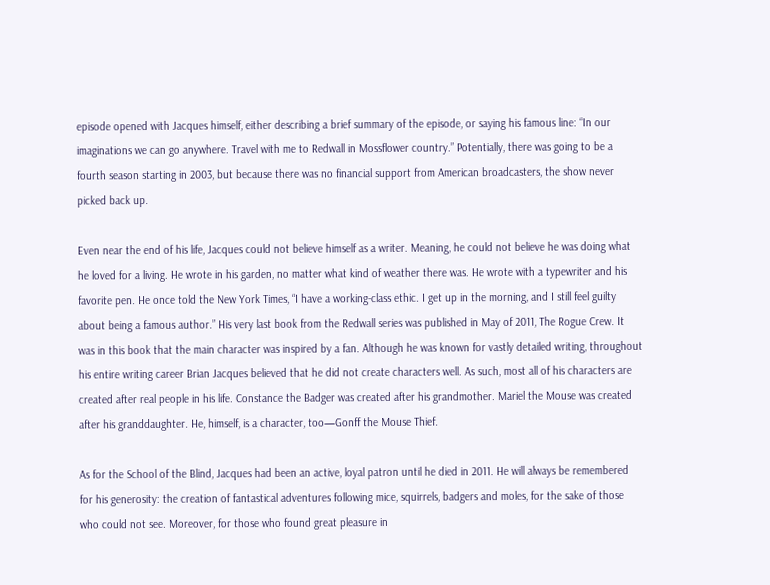episode opened with Jacques himself, either describing a brief summary of the episode, or saying his famous line: “In our imaginations we can go anywhere. Travel with me to Redwall in Mossflower country.” Potentially, there was going to be a fourth season starting in 2003, but because there was no financial support from American broadcasters, the show never picked back up.

Even near the end of his life, Jacques could not believe himself as a writer. Meaning, he could not believe he was doing what he loved for a living. He wrote in his garden, no matter what kind of weather there was. He wrote with a typewriter and his favorite pen. He once told the New York Times, “I have a working-class ethic. I get up in the morning, and I still feel guilty about being a famous author.” His very last book from the Redwall series was published in May of 2011, The Rogue Crew. It was in this book that the main character was inspired by a fan. Although he was known for vastly detailed writing, throughout his entire writing career Brian Jacques believed that he did not create characters well. As such, most all of his characters are created after real people in his life. Constance the Badger was created after his grandmother. Mariel the Mouse was created after his granddaughter. He, himself, is a character, too—Gonff the Mouse Thief.

As for the School of the Blind, Jacques had been an active, loyal patron until he died in 2011. He will always be remembered for his generosity: the creation of fantastical adventures following mice, squirrels, badgers and moles, for the sake of those who could not see. Moreover, for those who found great pleasure in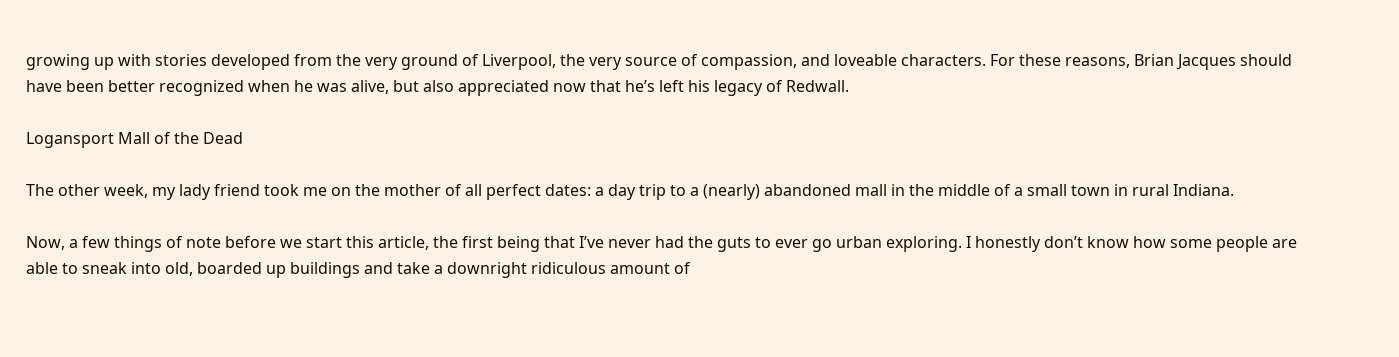growing up with stories developed from the very ground of Liverpool, the very source of compassion, and loveable characters. For these reasons, Brian Jacques should have been better recognized when he was alive, but also appreciated now that he’s left his legacy of Redwall.

Logansport Mall of the Dead

The other week, my lady friend took me on the mother of all perfect dates: a day trip to a (nearly) abandoned mall in the middle of a small town in rural Indiana.

Now, a few things of note before we start this article, the first being that I’ve never had the guts to ever go urban exploring. I honestly don’t know how some people are able to sneak into old, boarded up buildings and take a downright ridiculous amount of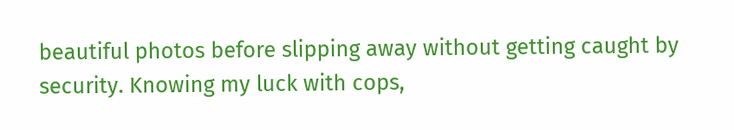beautiful photos before slipping away without getting caught by security. Knowing my luck with cops,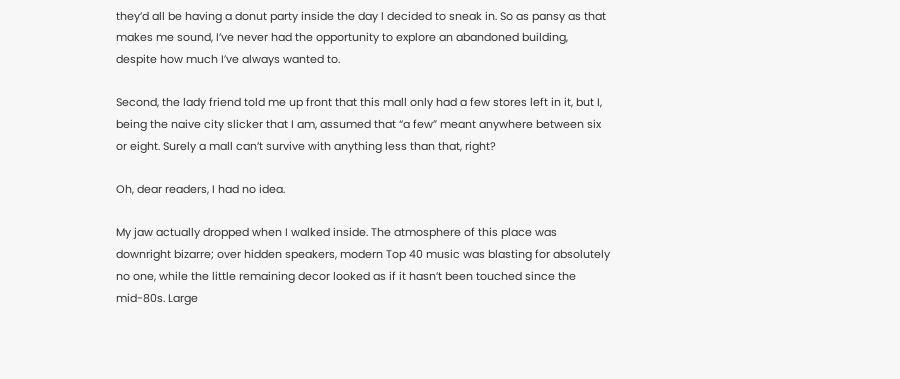they’d all be having a donut party inside the day I decided to sneak in. So as pansy as that makes me sound, I’ve never had the opportunity to explore an abandoned building, despite how much I’ve always wanted to.

Second, the lady friend told me up front that this mall only had a few stores left in it, but I, being the naive city slicker that I am, assumed that “a few” meant anywhere between six or eight. Surely a mall can’t survive with anything less than that, right?

Oh, dear readers, I had no idea.

My jaw actually dropped when I walked inside. The atmosphere of this place was downright bizarre; over hidden speakers, modern Top 40 music was blasting for absolutely no one, while the little remaining decor looked as if it hasn’t been touched since the mid-80s. Large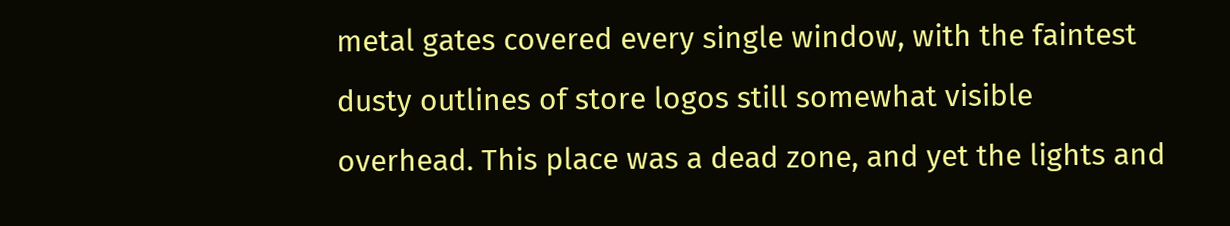metal gates covered every single window, with the faintest dusty outlines of store logos still somewhat visible overhead. This place was a dead zone, and yet the lights and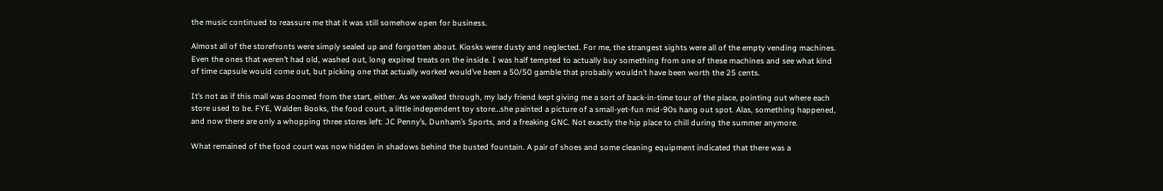the music continued to reassure me that it was still somehow open for business.

Almost all of the storefronts were simply sealed up and forgotten about. Kiosks were dusty and neglected. For me, the strangest sights were all of the empty vending machines. Even the ones that weren’t had old, washed out, long expired treats on the inside. I was half tempted to actually buy something from one of these machines and see what kind of time capsule would come out, but picking one that actually worked would’ve been a 50/50 gamble that probably wouldn’t have been worth the 25 cents.

It’s not as if this mall was doomed from the start, either. As we walked through, my lady friend kept giving me a sort of back-in-time tour of the place, pointing out where each store used to be. FYE, Walden Books, the food court, a little independent toy store…she painted a picture of a small-yet-fun mid-90s hang out spot. Alas, something happened, and now there are only a whopping three stores left: JC Penny’s, Dunham’s Sports, and a freaking GNC. Not exactly the hip place to chill during the summer anymore.

What remained of the food court was now hidden in shadows behind the busted fountain. A pair of shoes and some cleaning equipment indicated that there was a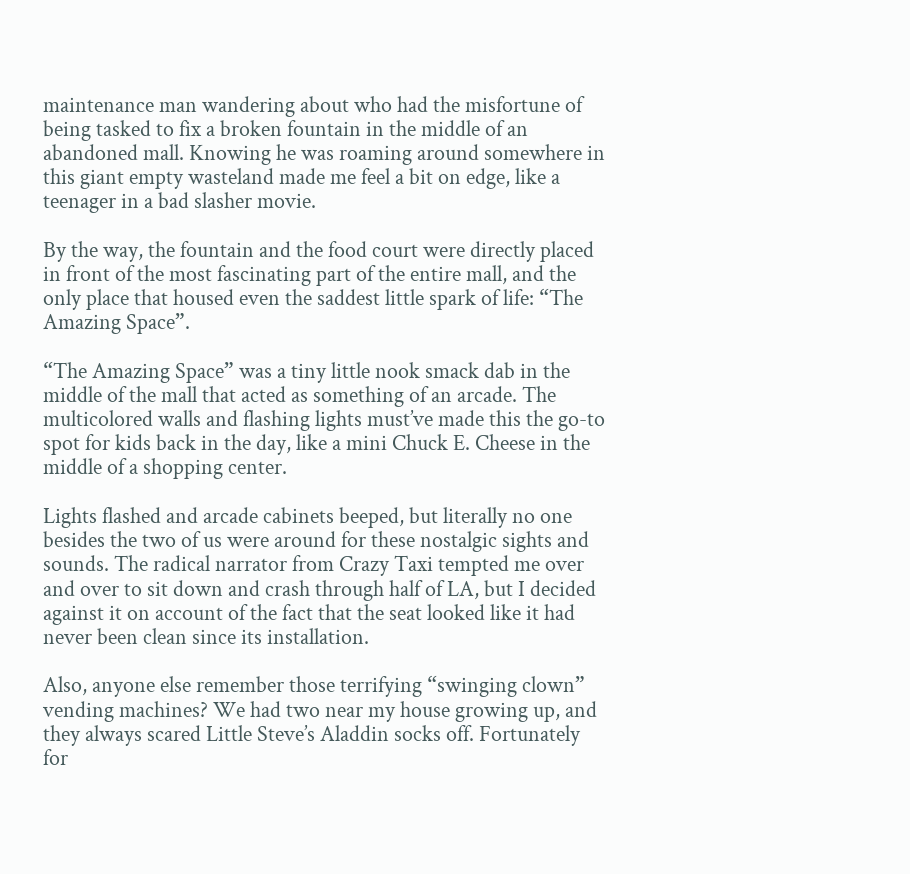maintenance man wandering about who had the misfortune of being tasked to fix a broken fountain in the middle of an abandoned mall. Knowing he was roaming around somewhere in this giant empty wasteland made me feel a bit on edge, like a teenager in a bad slasher movie.

By the way, the fountain and the food court were directly placed in front of the most fascinating part of the entire mall, and the only place that housed even the saddest little spark of life: “The Amazing Space”.

“The Amazing Space” was a tiny little nook smack dab in the middle of the mall that acted as something of an arcade. The multicolored walls and flashing lights must’ve made this the go-to spot for kids back in the day, like a mini Chuck E. Cheese in the middle of a shopping center.

Lights flashed and arcade cabinets beeped, but literally no one besides the two of us were around for these nostalgic sights and sounds. The radical narrator from Crazy Taxi tempted me over and over to sit down and crash through half of LA, but I decided against it on account of the fact that the seat looked like it had never been clean since its installation.

Also, anyone else remember those terrifying “swinging clown” vending machines? We had two near my house growing up, and they always scared Little Steve’s Aladdin socks off. Fortunately for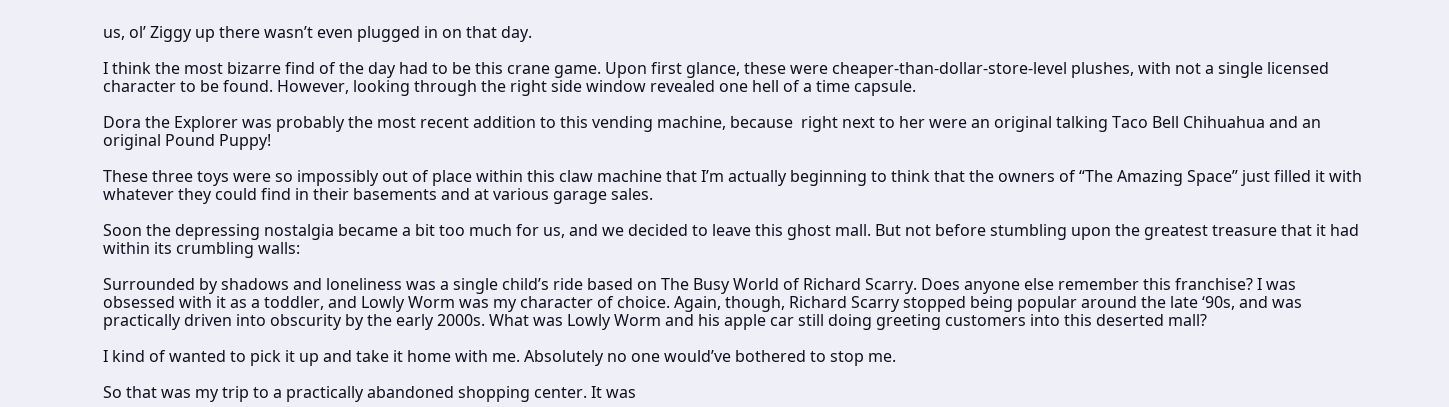us, ol’ Ziggy up there wasn’t even plugged in on that day.

I think the most bizarre find of the day had to be this crane game. Upon first glance, these were cheaper-than-dollar-store-level plushes, with not a single licensed character to be found. However, looking through the right side window revealed one hell of a time capsule.

Dora the Explorer was probably the most recent addition to this vending machine, because  right next to her were an original talking Taco Bell Chihuahua and an original Pound Puppy!

These three toys were so impossibly out of place within this claw machine that I’m actually beginning to think that the owners of “The Amazing Space” just filled it with whatever they could find in their basements and at various garage sales.

Soon the depressing nostalgia became a bit too much for us, and we decided to leave this ghost mall. But not before stumbling upon the greatest treasure that it had within its crumbling walls:

Surrounded by shadows and loneliness was a single child’s ride based on The Busy World of Richard Scarry. Does anyone else remember this franchise? I was obsessed with it as a toddler, and Lowly Worm was my character of choice. Again, though, Richard Scarry stopped being popular around the late ‘90s, and was practically driven into obscurity by the early 2000s. What was Lowly Worm and his apple car still doing greeting customers into this deserted mall?

I kind of wanted to pick it up and take it home with me. Absolutely no one would’ve bothered to stop me.

So that was my trip to a practically abandoned shopping center. It was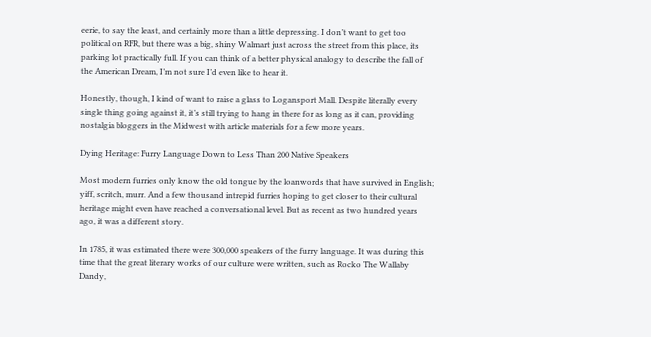eerie, to say the least, and certainly more than a little depressing. I don’t want to get too political on RFR, but there was a big, shiny Walmart just across the street from this place, its parking lot practically full. If you can think of a better physical analogy to describe the fall of the American Dream, I’m not sure I’d even like to hear it.

Honestly, though, I kind of want to raise a glass to Logansport Mall. Despite literally every single thing going against it, it’s still trying to hang in there for as long as it can, providing nostalgia bloggers in the Midwest with article materials for a few more years.

Dying Heritage: Furry Language Down to Less Than 200 Native Speakers

Most modern furries only know the old tongue by the loanwords that have survived in English; yiff, scritch, murr. And a few thousand intrepid furries hoping to get closer to their cultural heritage might even have reached a conversational level. But as recent as two hundred years ago, it was a different story.

In 1785, it was estimated there were 300,000 speakers of the furry language. It was during this time that the great literary works of our culture were written, such as Rocko The Wallaby Dandy,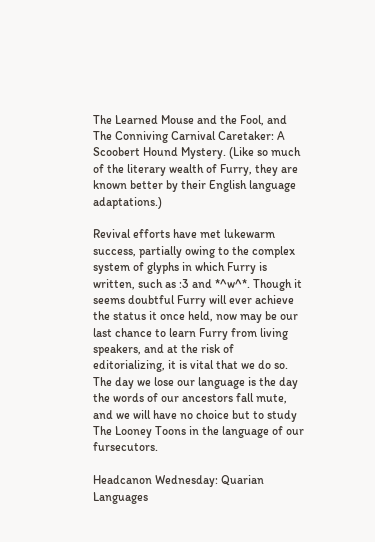The Learned Mouse and the Fool, and The Conniving Carnival Caretaker: A Scoobert Hound Mystery. (Like so much of the literary wealth of Furry, they are known better by their English language adaptations.)

Revival efforts have met lukewarm success, partially owing to the complex system of glyphs in which Furry is written, such as :3 and *^w^*. Though it seems doubtful Furry will ever achieve the status it once held, now may be our last chance to learn Furry from living speakers, and at the risk of editorializing, it is vital that we do so. The day we lose our language is the day the words of our ancestors fall mute, and we will have no choice but to study The Looney Toons in the language of our fursecutors.

Headcanon Wednesday: Quarian Languages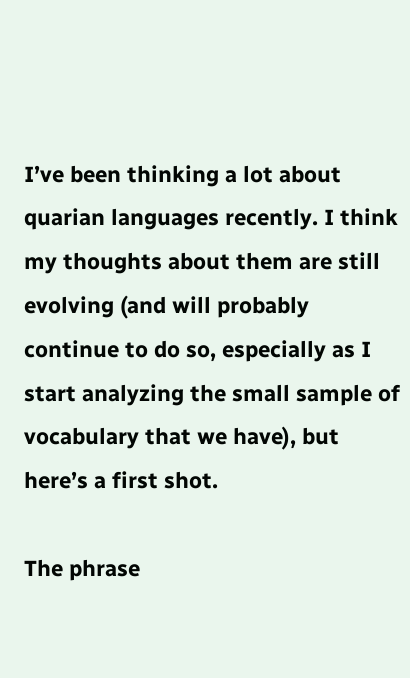I’ve been thinking a lot about quarian languages recently. I think my thoughts about them are still evolving (and will probably continue to do so, especially as I start analyzing the small sample of vocabulary that we have), but here’s a first shot.

The phrase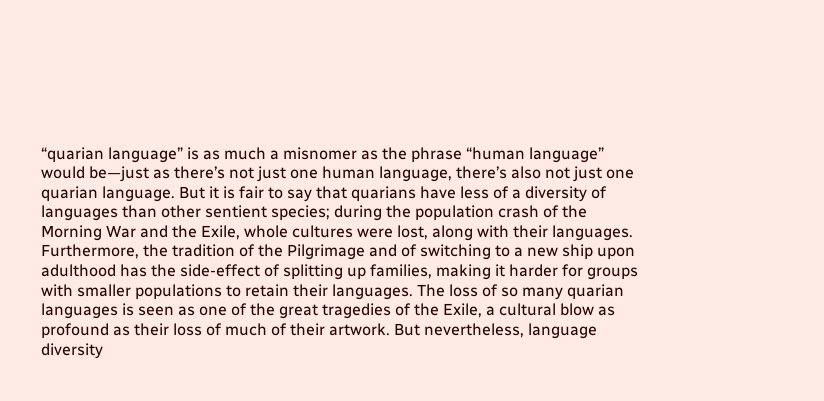“quarian language” is as much a misnomer as the phrase “human language” would be—just as there’s not just one human language, there’s also not just one quarian language. But it is fair to say that quarians have less of a diversity of languages than other sentient species; during the population crash of the Morning War and the Exile, whole cultures were lost, along with their languages. Furthermore, the tradition of the Pilgrimage and of switching to a new ship upon adulthood has the side-effect of splitting up families, making it harder for groups with smaller populations to retain their languages. The loss of so many quarian languages is seen as one of the great tragedies of the Exile, a cultural blow as profound as their loss of much of their artwork. But nevertheless, language diversity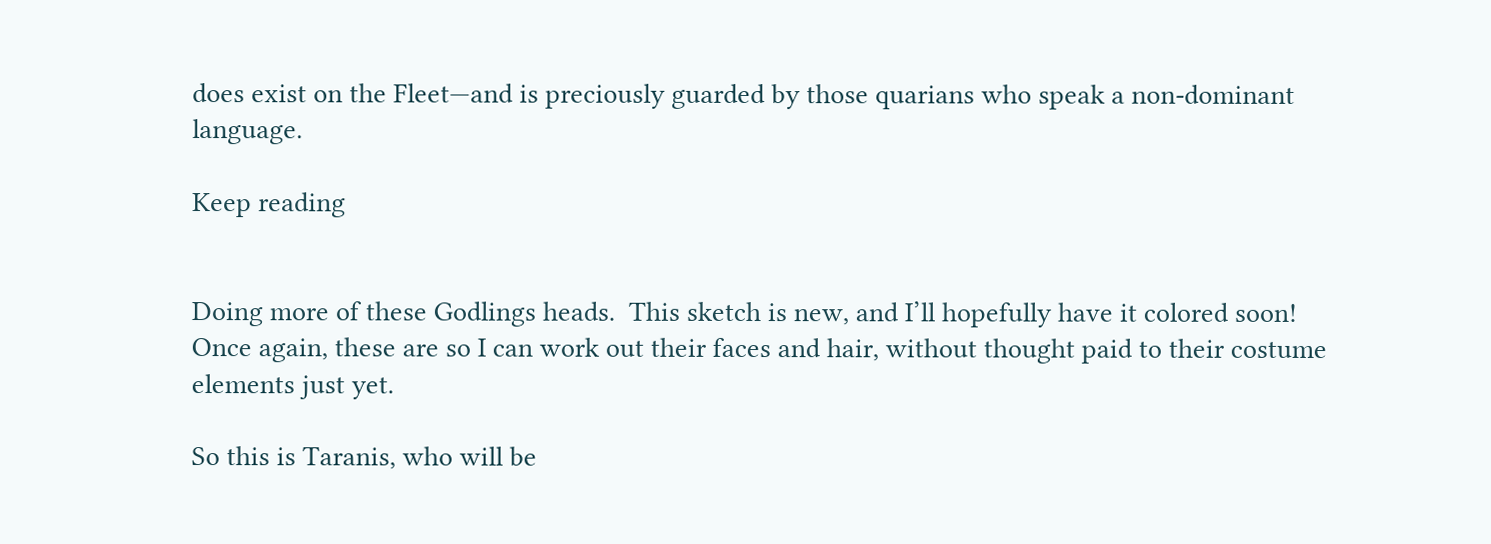does exist on the Fleet—and is preciously guarded by those quarians who speak a non-dominant language.

Keep reading


Doing more of these Godlings heads.  This sketch is new, and I’ll hopefully have it colored soon!  Once again, these are so I can work out their faces and hair, without thought paid to their costume elements just yet.

So this is Taranis, who will be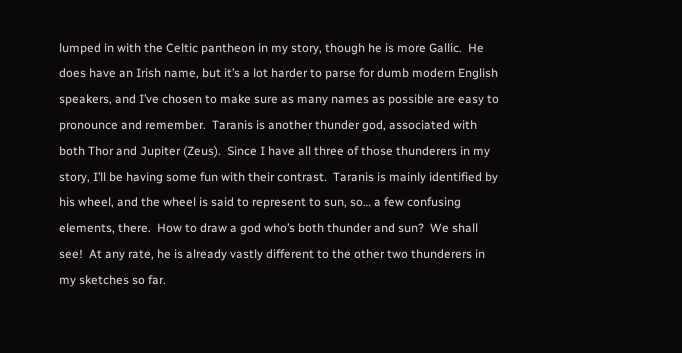lumped in with the Celtic pantheon in my story, though he is more Gallic.  He does have an Irish name, but it’s a lot harder to parse for dumb modern English speakers, and I’ve chosen to make sure as many names as possible are easy to pronounce and remember.  Taranis is another thunder god, associated with both Thor and Jupiter (Zeus).  Since I have all three of those thunderers in my story, I’ll be having some fun with their contrast.  Taranis is mainly identified by his wheel, and the wheel is said to represent to sun, so… a few confusing elements, there.  How to draw a god who’s both thunder and sun?  We shall see!  At any rate, he is already vastly different to the other two thunderers in my sketches so far.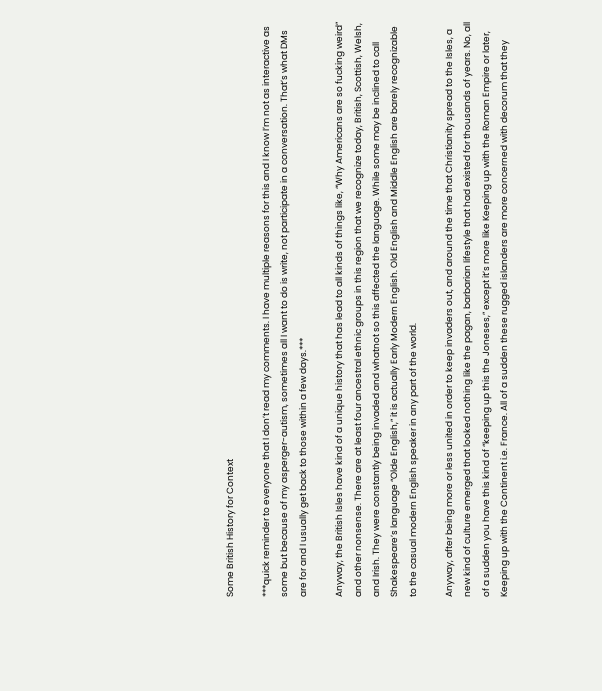Some British History for Context

***quick reminder to everyone that I don’t read my comments. I have multiple reasons for this and I know I’m not as interactive as some but because of my asperger-autism, sometimes all I want to do is write, not participate in a conversation. That’s what DMs are for and I usually get back to those within a few days.***

Anyway, the British Isles have kind of a unique history that has lead to all kinds of things like, “Why Americans are so fucking weird” and other nonsense. There are at least four ancestral ethnic groups in this region that we recognize today, British, Scottish, Welsh, and Irish. They were constantly being invaded and whatnot so this affected the language. While some may be inclined to call Shakespeare’s language “Olde English,” it is actually Early Modern English. Old English and Middle English are barely recognizable to the casual modern English speaker in any part of the world.

Anyway, after being more or less united in order to keep invaders out, and around the time that Christianity spread to the Isles, a new kind of culture emerged that looked nothing like the pagan, barbarian lifestyle that had existed for thousands of years. No, all of a sudden you have this kind of “keeping up this the Joneses,” except it’s more like Keeping up with the Roman Empire or later, Keeping up with the Continent i.e. France. All of a sudden these rugged islanders are more concerned with decorum that they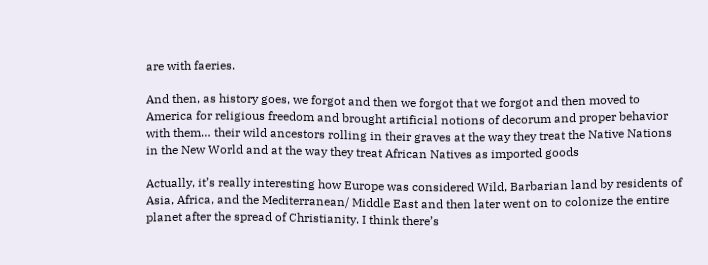are with faeries.

And then, as history goes, we forgot and then we forgot that we forgot and then moved to America for religious freedom and brought artificial notions of decorum and proper behavior with them… their wild ancestors rolling in their graves at the way they treat the Native Nations in the New World and at the way they treat African Natives as imported goods

Actually, it’s really interesting how Europe was considered Wild, Barbarian land by residents of Asia, Africa, and the Mediterranean/ Middle East and then later went on to colonize the entire planet after the spread of Christianity. I think there’s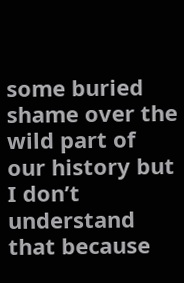some buried shame over the wild part of our history but I don’t understand that because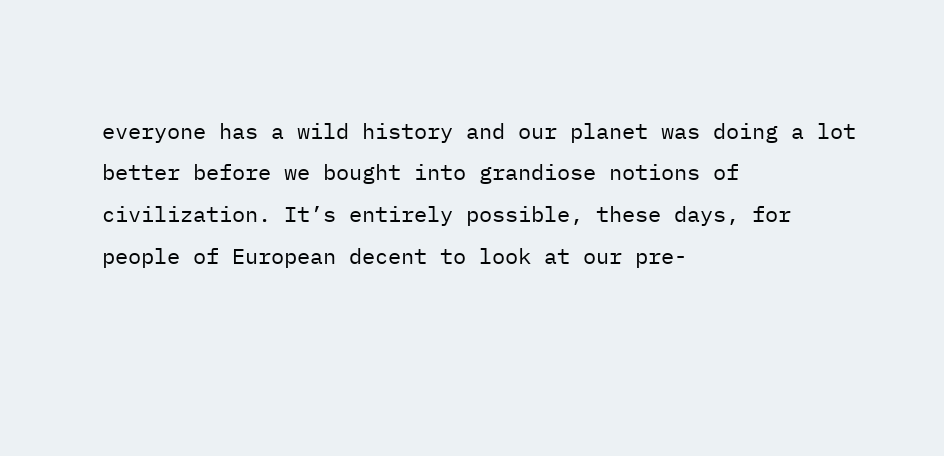everyone has a wild history and our planet was doing a lot better before we bought into grandiose notions of civilization. It’s entirely possible, these days, for people of European decent to look at our pre-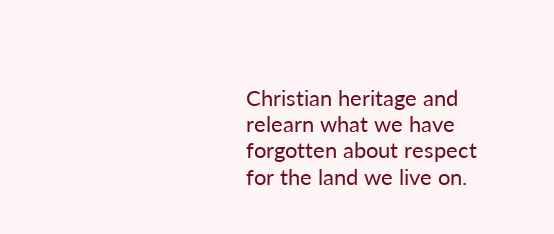Christian heritage and relearn what we have forgotten about respect for the land we live on.